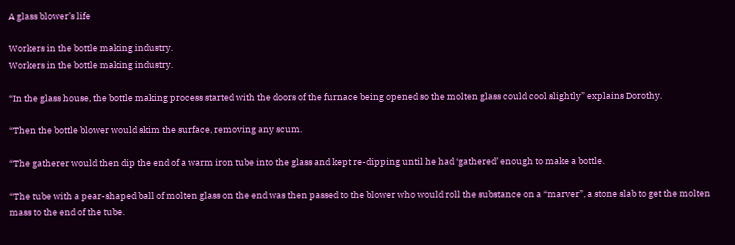A glass blower’s life

Workers in the bottle making industry.
Workers in the bottle making industry.

“In the glass house, the bottle making process started with the doors of the furnace being opened so the molten glass could cool slightly” explains Dorothy.

“Then the bottle blower would skim the surface, removing any scum.

“The gatherer would then dip the end of a warm iron tube into the glass and kept re-dipping until he had ‘gathered’ enough to make a bottle.

“The tube with a pear-shaped ball of molten glass on the end was then passed to the blower who would roll the substance on a “marver”, a stone slab to get the molten mass to the end of the tube.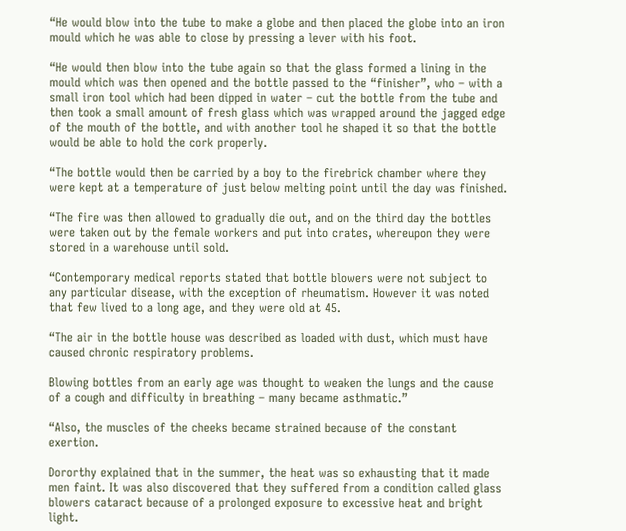“He would blow into the tube to make a globe and then placed the globe into an iron mould which he was able to close by pressing a lever with his foot.

“He would then blow into the tube again so that the glass formed a lining in the mould which was then opened and the bottle passed to the “finisher”, who – with a small iron tool which had been dipped in water – cut the bottle from the tube and then took a small amount of fresh glass which was wrapped around the jagged edge of the mouth of the bottle, and with another tool he shaped it so that the bottle would be able to hold the cork properly.

“The bottle would then be carried by a boy to the firebrick chamber where they were kept at a temperature of just below melting point until the day was finished.

“The fire was then allowed to gradually die out, and on the third day the bottles were taken out by the female workers and put into crates, whereupon they were stored in a warehouse until sold.

“Contemporary medical reports stated that bottle blowers were not subject to any particular disease, with the exception of rheumatism. However it was noted that few lived to a long age, and they were old at 45.

“The air in the bottle house was described as loaded with dust, which must have caused chronic respiratory problems.

Blowing bottles from an early age was thought to weaken the lungs and the cause of a cough and difficulty in breathing – many became asthmatic.”

“Also, the muscles of the cheeks became strained because of the constant exertion.

Dororthy explained that in the summer, the heat was so exhausting that it made men faint. It was also discovered that they suffered from a condition called glass blowers cataract because of a prolonged exposure to excessive heat and bright light.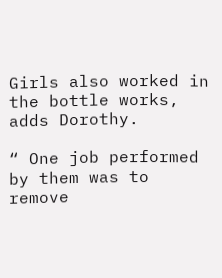Girls also worked in the bottle works, adds Dorothy.

“ One job performed by them was to remove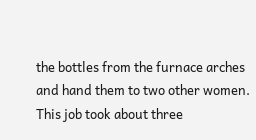the bottles from the furnace arches and hand them to two other women. This job took about three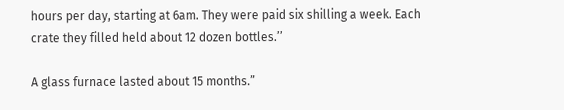hours per day, starting at 6am. They were paid six shilling a week. Each crate they filled held about 12 dozen bottles.’’

A glass furnace lasted about 15 months.”